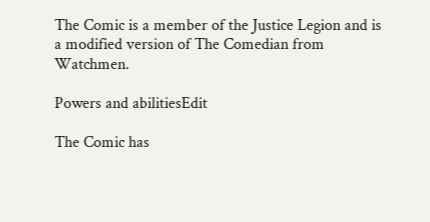The Comic is a member of the Justice Legion and is a modified version of The Comedian from Watchmen.

Powers and abilitiesEdit

The Comic has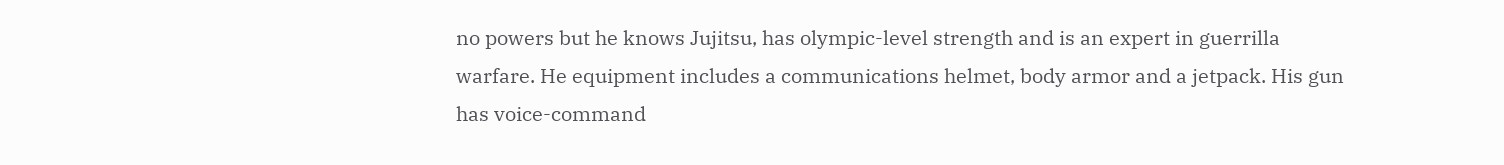no powers but he knows Jujitsu, has olympic-level strength and is an expert in guerrilla warfare. He equipment includes a communications helmet, body armor and a jetpack. His gun has voice-command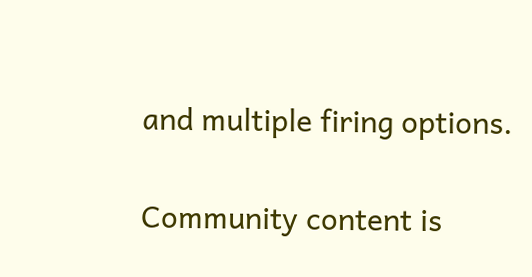and multiple firing options.

Community content is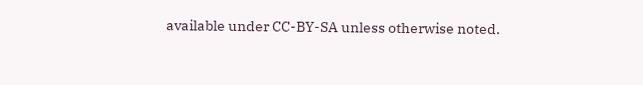available under CC-BY-SA unless otherwise noted.